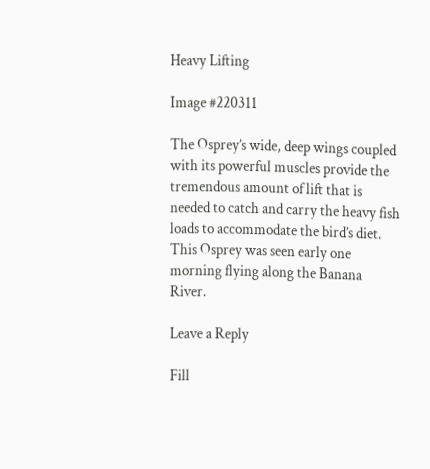Heavy Lifting

Image #220311

The Osprey’s wide, deep wings coupled with its powerful muscles provide the tremendous amount of lift that is needed to catch and carry the heavy fish loads to accommodate the bird’s diet. This Osprey was seen early one morning flying along the Banana River.

Leave a Reply

Fill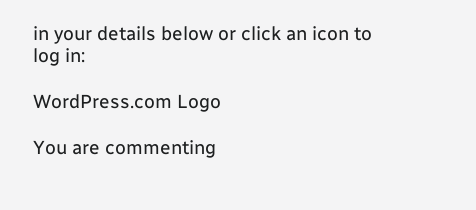in your details below or click an icon to log in:

WordPress.com Logo

You are commenting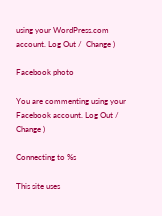using your WordPress.com account. Log Out /  Change )

Facebook photo

You are commenting using your Facebook account. Log Out /  Change )

Connecting to %s

This site uses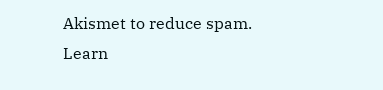Akismet to reduce spam. Learn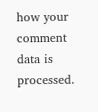how your comment data is processed.